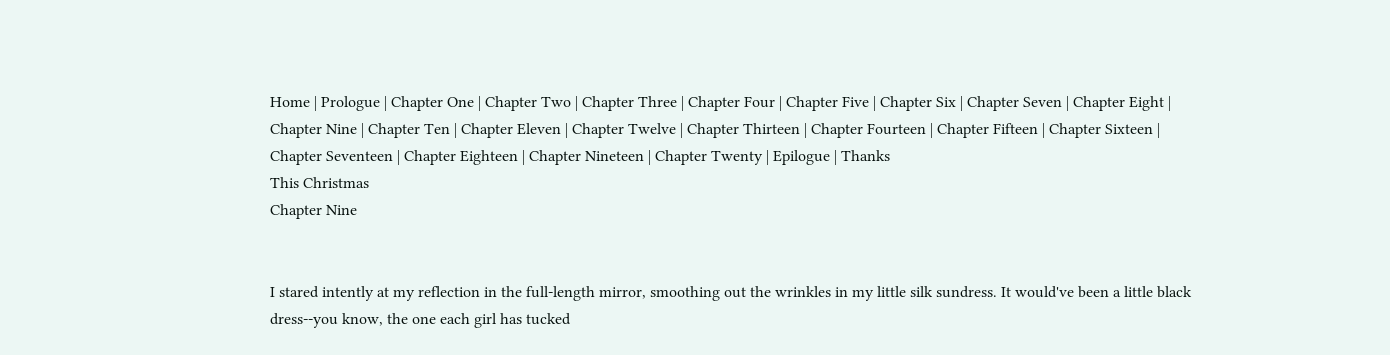Home | Prologue | Chapter One | Chapter Two | Chapter Three | Chapter Four | Chapter Five | Chapter Six | Chapter Seven | Chapter Eight | Chapter Nine | Chapter Ten | Chapter Eleven | Chapter Twelve | Chapter Thirteen | Chapter Fourteen | Chapter Fifteen | Chapter Sixteen | Chapter Seventeen | Chapter Eighteen | Chapter Nineteen | Chapter Twenty | Epilogue | Thanks
This Christmas
Chapter Nine


I stared intently at my reflection in the full-length mirror, smoothing out the wrinkles in my little silk sundress. It would've been a little black dress--you know, the one each girl has tucked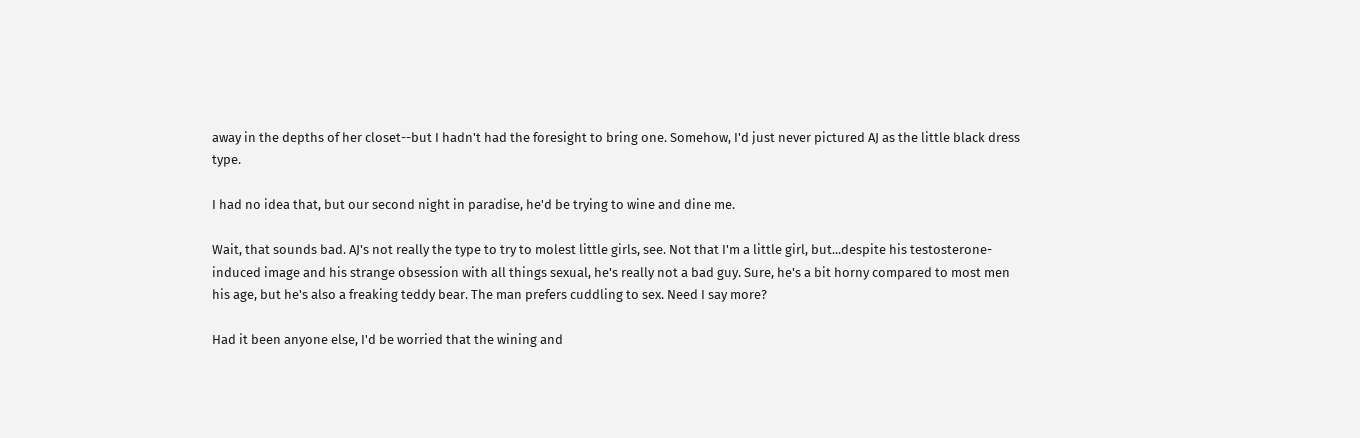away in the depths of her closet--but I hadn't had the foresight to bring one. Somehow, I'd just never pictured AJ as the little black dress type.

I had no idea that, but our second night in paradise, he'd be trying to wine and dine me.

Wait, that sounds bad. AJ's not really the type to try to molest little girls, see. Not that I'm a little girl, but...despite his testosterone-induced image and his strange obsession with all things sexual, he's really not a bad guy. Sure, he's a bit horny compared to most men his age, but he's also a freaking teddy bear. The man prefers cuddling to sex. Need I say more?

Had it been anyone else, I'd be worried that the wining and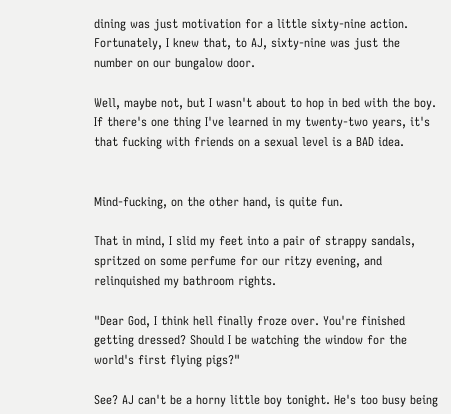dining was just motivation for a little sixty-nine action. Fortunately, I knew that, to AJ, sixty-nine was just the number on our bungalow door.

Well, maybe not, but I wasn't about to hop in bed with the boy. If there's one thing I've learned in my twenty-two years, it's that fucking with friends on a sexual level is a BAD idea.


Mind-fucking, on the other hand, is quite fun.

That in mind, I slid my feet into a pair of strappy sandals, spritzed on some perfume for our ritzy evening, and relinquished my bathroom rights.

"Dear God, I think hell finally froze over. You're finished getting dressed? Should I be watching the window for the world's first flying pigs?"

See? AJ can't be a horny little boy tonight. He's too busy being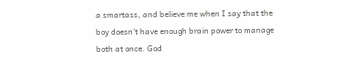a smartass, and believe me when I say that the boy doesn't have enough brain power to manage both at once. God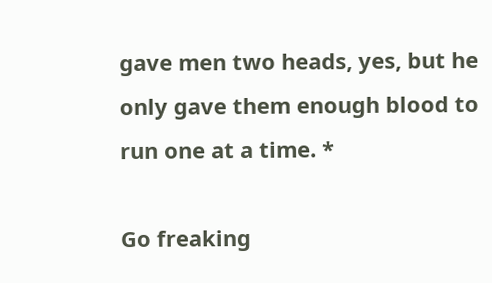gave men two heads, yes, but he only gave them enough blood to run one at a time. *

Go freaking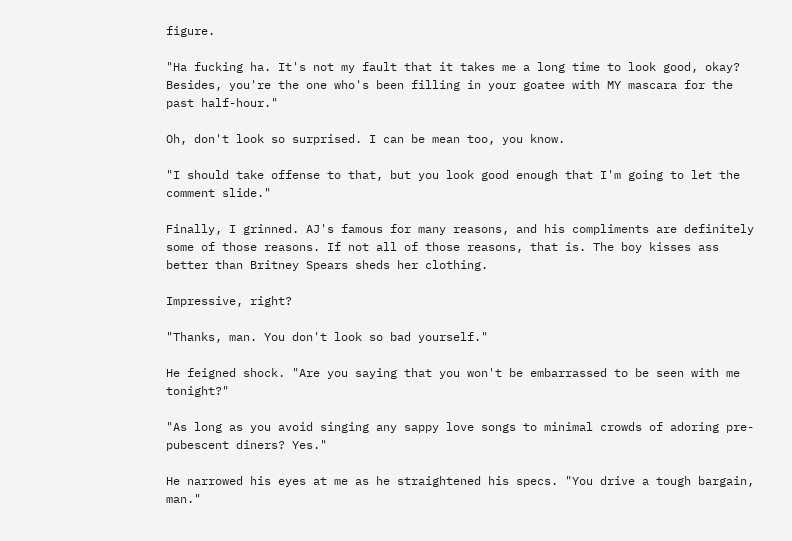figure.

"Ha fucking ha. It's not my fault that it takes me a long time to look good, okay? Besides, you're the one who's been filling in your goatee with MY mascara for the past half-hour."

Oh, don't look so surprised. I can be mean too, you know.

"I should take offense to that, but you look good enough that I'm going to let the comment slide."

Finally, I grinned. AJ's famous for many reasons, and his compliments are definitely some of those reasons. If not all of those reasons, that is. The boy kisses ass better than Britney Spears sheds her clothing.

Impressive, right?

"Thanks, man. You don't look so bad yourself."

He feigned shock. "Are you saying that you won't be embarrassed to be seen with me tonight?"

"As long as you avoid singing any sappy love songs to minimal crowds of adoring pre-pubescent diners? Yes."

He narrowed his eyes at me as he straightened his specs. "You drive a tough bargain, man."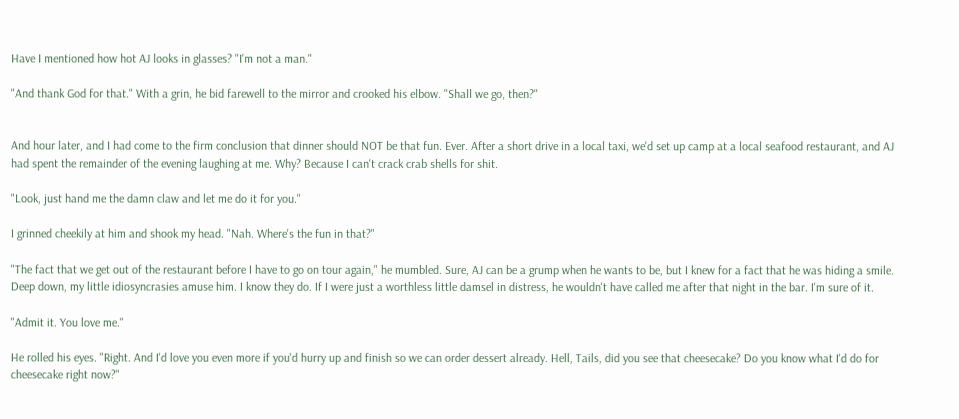Have I mentioned how hot AJ looks in glasses? "I'm not a man."

"And thank God for that." With a grin, he bid farewell to the mirror and crooked his elbow. "Shall we go, then?"


And hour later, and I had come to the firm conclusion that dinner should NOT be that fun. Ever. After a short drive in a local taxi, we'd set up camp at a local seafood restaurant, and AJ had spent the remainder of the evening laughing at me. Why? Because I can't crack crab shells for shit.

"Look, just hand me the damn claw and let me do it for you."

I grinned cheekily at him and shook my head. "Nah. Where's the fun in that?"

"The fact that we get out of the restaurant before I have to go on tour again," he mumbled. Sure, AJ can be a grump when he wants to be, but I knew for a fact that he was hiding a smile. Deep down, my little idiosyncrasies amuse him. I know they do. If I were just a worthless little damsel in distress, he wouldn't have called me after that night in the bar. I'm sure of it.

"Admit it. You love me."

He rolled his eyes. "Right. And I'd love you even more if you'd hurry up and finish so we can order dessert already. Hell, Tails, did you see that cheesecake? Do you know what I'd do for cheesecake right now?"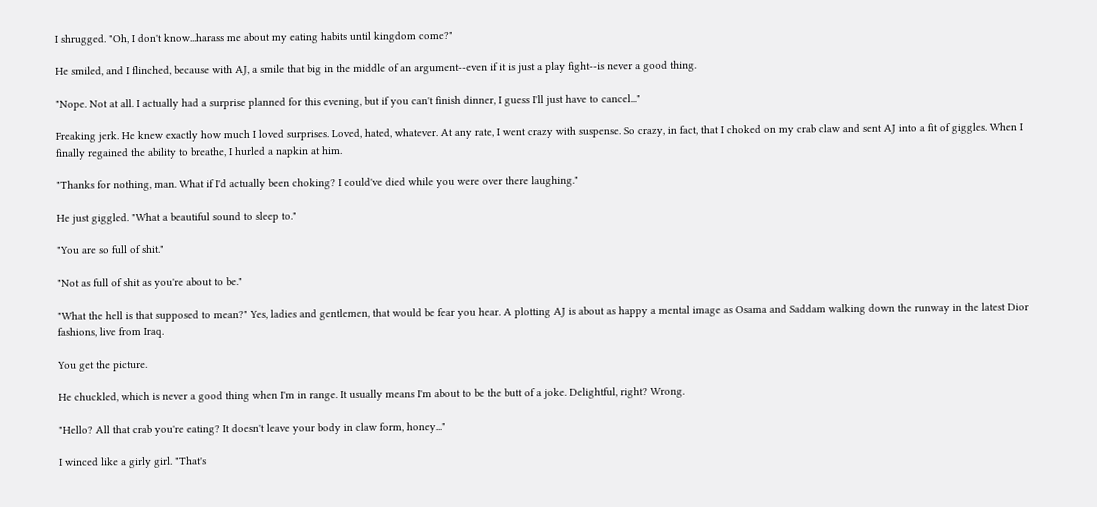I shrugged. "Oh, I don't know...harass me about my eating habits until kingdom come?"

He smiled, and I flinched, because with AJ, a smile that big in the middle of an argument--even if it is just a play fight--is never a good thing.

"Nope. Not at all. I actually had a surprise planned for this evening, but if you can't finish dinner, I guess I'll just have to cancel..."

Freaking jerk. He knew exactly how much I loved surprises. Loved, hated, whatever. At any rate, I went crazy with suspense. So crazy, in fact, that I choked on my crab claw and sent AJ into a fit of giggles. When I finally regained the ability to breathe, I hurled a napkin at him.

"Thanks for nothing, man. What if I'd actually been choking? I could've died while you were over there laughing."

He just giggled. "What a beautiful sound to sleep to."

"You are so full of shit."

"Not as full of shit as you're about to be."

"What the hell is that supposed to mean?" Yes, ladies and gentlemen, that would be fear you hear. A plotting AJ is about as happy a mental image as Osama and Saddam walking down the runway in the latest Dior fashions, live from Iraq.

You get the picture.

He chuckled, which is never a good thing when I'm in range. It usually means I'm about to be the butt of a joke. Delightful, right? Wrong.

"Hello? All that crab you're eating? It doesn't leave your body in claw form, honey..."

I winced like a girly girl. "That's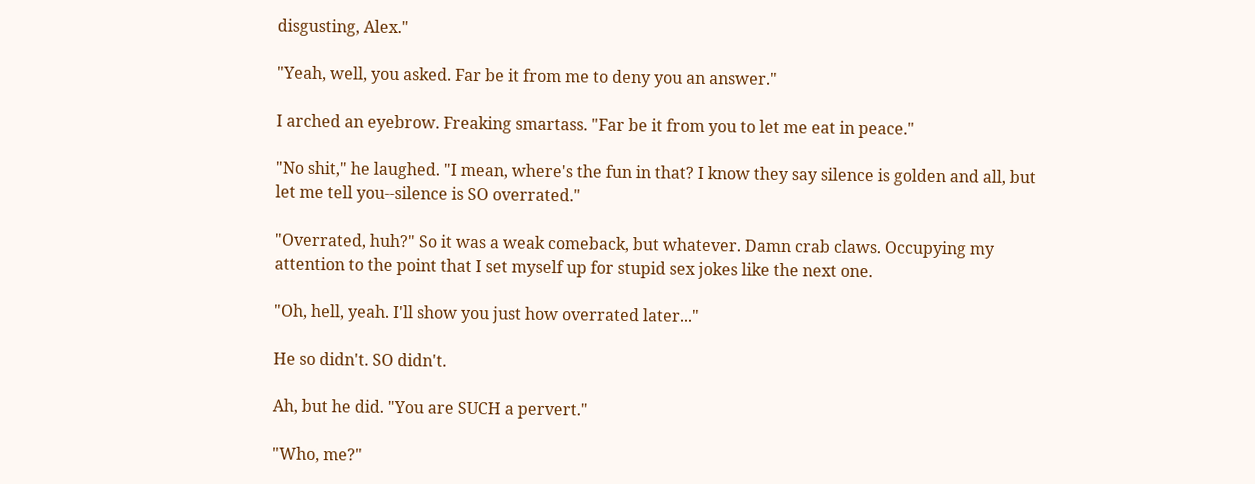disgusting, Alex."

"Yeah, well, you asked. Far be it from me to deny you an answer."

I arched an eyebrow. Freaking smartass. "Far be it from you to let me eat in peace."

"No shit," he laughed. "I mean, where's the fun in that? I know they say silence is golden and all, but let me tell you--silence is SO overrated."

"Overrated, huh?" So it was a weak comeback, but whatever. Damn crab claws. Occupying my attention to the point that I set myself up for stupid sex jokes like the next one.

"Oh, hell, yeah. I'll show you just how overrated later..."

He so didn't. SO didn't.

Ah, but he did. "You are SUCH a pervert."

"Who, me?"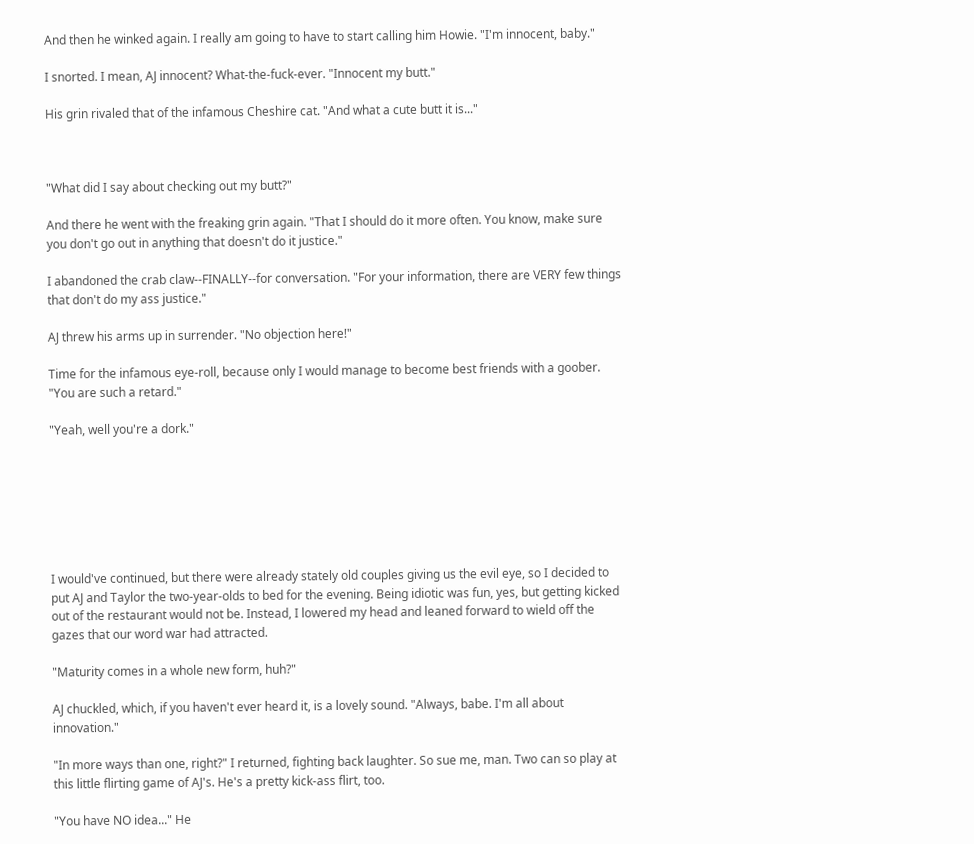And then he winked again. I really am going to have to start calling him Howie. "I'm innocent, baby."

I snorted. I mean, AJ innocent? What-the-fuck-ever. "Innocent my butt."

His grin rivaled that of the infamous Cheshire cat. "And what a cute butt it is..."



"What did I say about checking out my butt?"

And there he went with the freaking grin again. "That I should do it more often. You know, make sure you don't go out in anything that doesn't do it justice."

I abandoned the crab claw--FINALLY--for conversation. "For your information, there are VERY few things that don't do my ass justice."

AJ threw his arms up in surrender. "No objection here!"

Time for the infamous eye-roll, because only I would manage to become best friends with a goober. "You are such a retard."

"Yeah, well you're a dork."







I would've continued, but there were already stately old couples giving us the evil eye, so I decided to put AJ and Taylor the two-year-olds to bed for the evening. Being idiotic was fun, yes, but getting kicked out of the restaurant would not be. Instead, I lowered my head and leaned forward to wield off the gazes that our word war had attracted.

"Maturity comes in a whole new form, huh?"

AJ chuckled, which, if you haven't ever heard it, is a lovely sound. "Always, babe. I'm all about innovation."

"In more ways than one, right?" I returned, fighting back laughter. So sue me, man. Two can so play at this little flirting game of AJ's. He's a pretty kick-ass flirt, too.

"You have NO idea..." He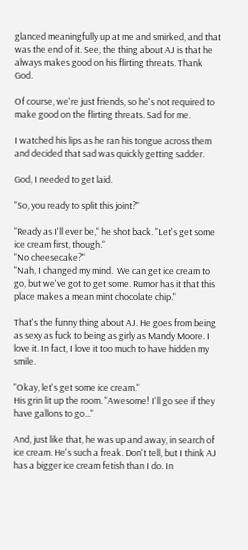glanced meaningfully up at me and smirked, and that was the end of it. See, the thing about AJ is that he always makes good on his flirting threats. Thank God.

Of course, we're just friends, so he's not required to make good on the flirting threats. Sad for me.

I watched his lips as he ran his tongue across them and decided that sad was quickly getting sadder.

God, I needed to get laid.

"So, you ready to split this joint?"

"Ready as I'll ever be," he shot back. "Let's get some ice cream first, though."
"No cheesecake?"
"Nah, I changed my mind.  We can get ice cream to go, but we've got to get some. Rumor has it that this place makes a mean mint chocolate chip."

That's the funny thing about AJ. He goes from being as sexy as fuck to being as girly as Mandy Moore. I love it. In fact, I love it too much to have hidden my smile.

"Okay, let's get some ice cream."
His grin lit up the room. "Awesome! I'll go see if they have gallons to go..."

And, just like that, he was up and away, in search of ice cream. He's such a freak. Don't tell, but I think AJ has a bigger ice cream fetish than I do. In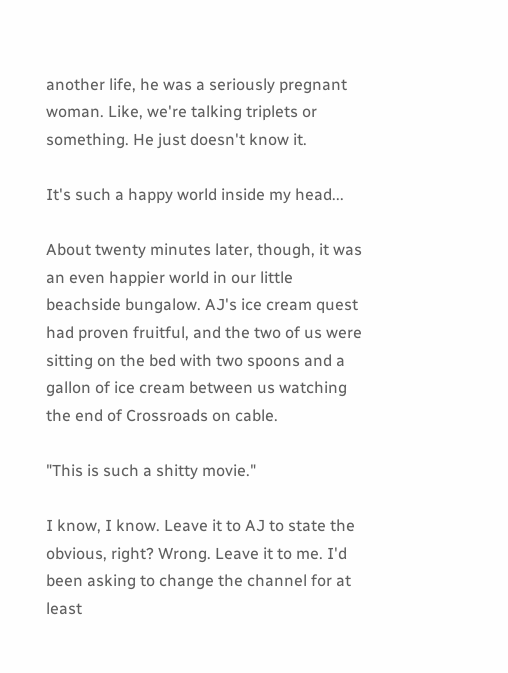another life, he was a seriously pregnant woman. Like, we're talking triplets or something. He just doesn't know it.

It's such a happy world inside my head...

About twenty minutes later, though, it was an even happier world in our little beachside bungalow. AJ's ice cream quest had proven fruitful, and the two of us were sitting on the bed with two spoons and a gallon of ice cream between us watching the end of Crossroads on cable.

"This is such a shitty movie."

I know, I know. Leave it to AJ to state the obvious, right? Wrong. Leave it to me. I'd been asking to change the channel for at least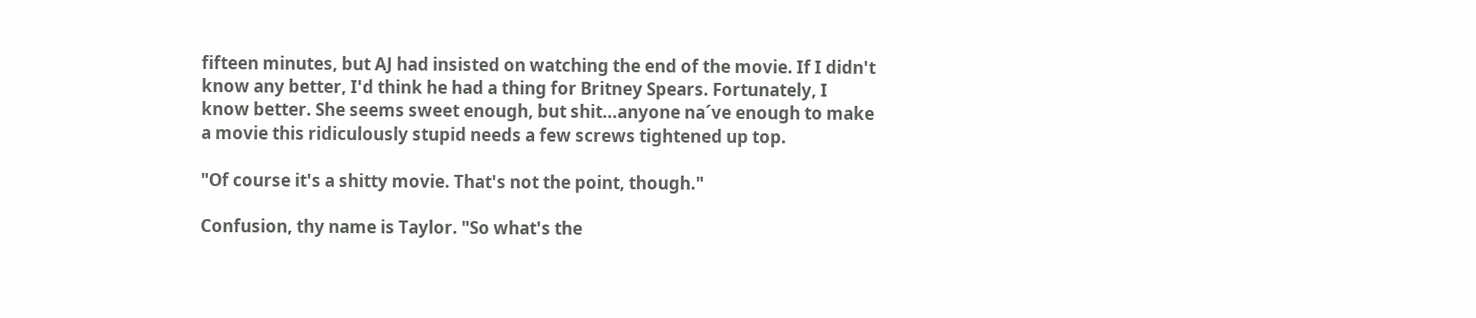fifteen minutes, but AJ had insisted on watching the end of the movie. If I didn't know any better, I'd think he had a thing for Britney Spears. Fortunately, I know better. She seems sweet enough, but shit...anyone na´ve enough to make a movie this ridiculously stupid needs a few screws tightened up top.

"Of course it's a shitty movie. That's not the point, though."

Confusion, thy name is Taylor. "So what's the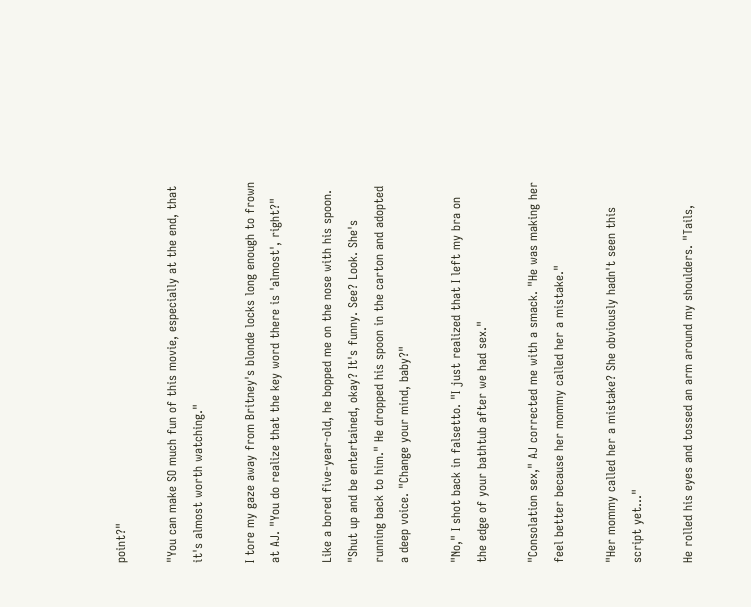point?"

"You can make SO much fun of this movie, especially at the end, that it's almost worth watching."

I tore my gaze away from Britney's blonde locks long enough to frown at AJ. "You do realize that the key word there is 'almost', right?"

Like a bored five-year-old, he bopped me on the nose with his spoon. "Shut up and be entertained, okay? It's funny. See? Look. She's running back to him." He dropped his spoon in the carton and adopted a deep voice. "Change your mind, baby?"

"No," I shot back in falsetto. "I just realized that I left my bra on the edge of your bathtub after we had sex."

"Consolation sex," AJ corrected me with a smack. "He was making her feel better because her mommy called her a mistake."

"Her mommy called her a mistake? She obviously hadn't seen this script yet..."

He rolled his eyes and tossed an arm around my shoulders. "Tails,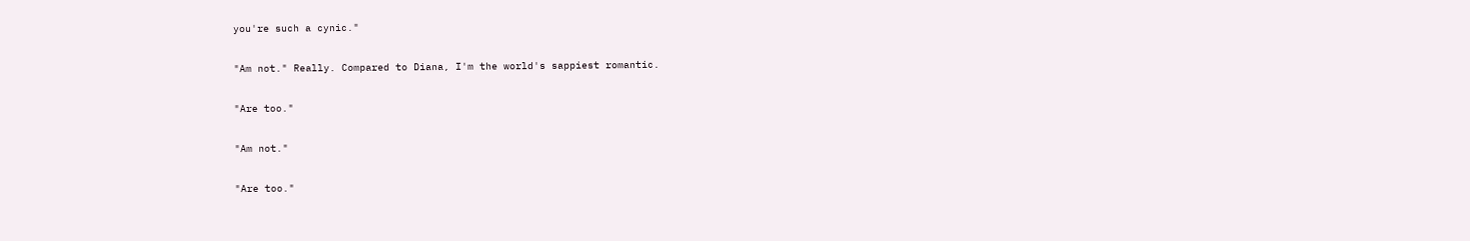you're such a cynic."

"Am not." Really. Compared to Diana, I'm the world's sappiest romantic.

"Are too."

"Am not."

"Are too."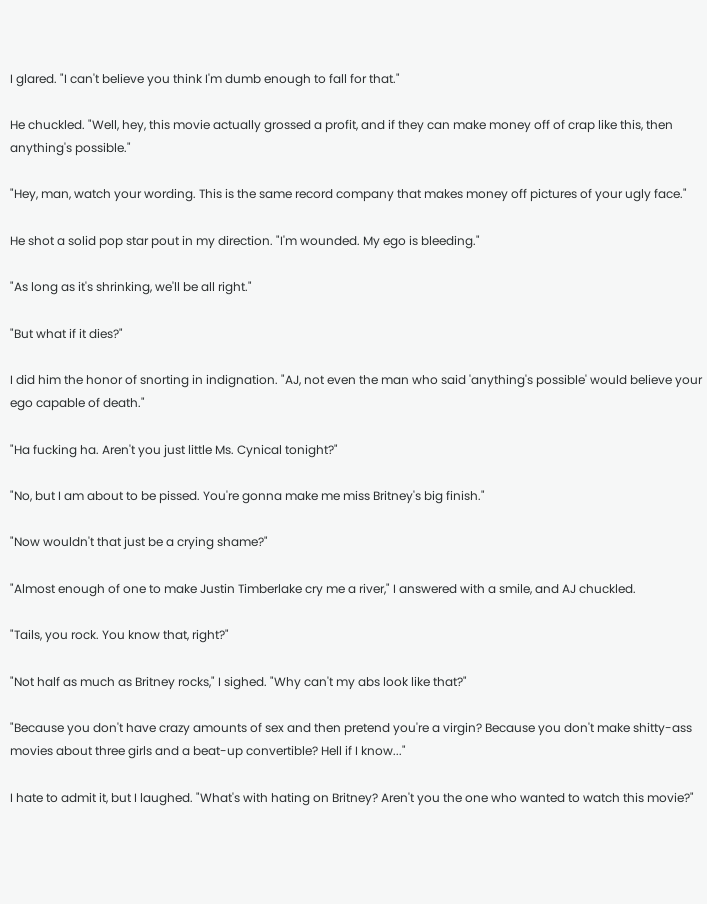I glared. "I can't believe you think I'm dumb enough to fall for that."

He chuckled. "Well, hey, this movie actually grossed a profit, and if they can make money off of crap like this, then anything's possible."

"Hey, man, watch your wording. This is the same record company that makes money off pictures of your ugly face."

He shot a solid pop star pout in my direction. "I'm wounded. My ego is bleeding."

"As long as it's shrinking, we'll be all right."

"But what if it dies?"

I did him the honor of snorting in indignation. "AJ, not even the man who said 'anything's possible' would believe your ego capable of death."

"Ha fucking ha. Aren't you just little Ms. Cynical tonight?"

"No, but I am about to be pissed. You're gonna make me miss Britney's big finish."

"Now wouldn't that just be a crying shame?"

"Almost enough of one to make Justin Timberlake cry me a river," I answered with a smile, and AJ chuckled.

"Tails, you rock. You know that, right?"

"Not half as much as Britney rocks," I sighed. "Why can't my abs look like that?"

"Because you don't have crazy amounts of sex and then pretend you're a virgin? Because you don't make shitty-ass movies about three girls and a beat-up convertible? Hell if I know..."

I hate to admit it, but I laughed. "What's with hating on Britney? Aren't you the one who wanted to watch this movie?"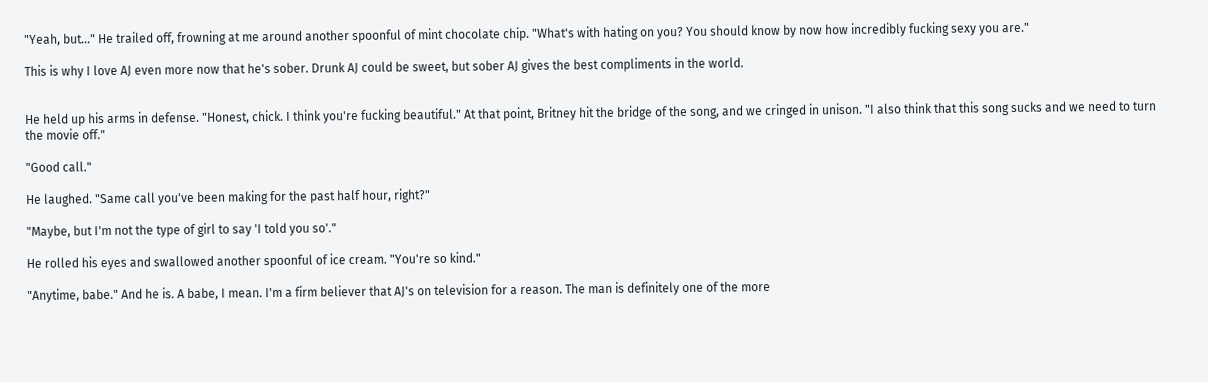"Yeah, but..." He trailed off, frowning at me around another spoonful of mint chocolate chip. "What's with hating on you? You should know by now how incredibly fucking sexy you are."

This is why I love AJ even more now that he's sober. Drunk AJ could be sweet, but sober AJ gives the best compliments in the world.


He held up his arms in defense. "Honest, chick. I think you're fucking beautiful." At that point, Britney hit the bridge of the song, and we cringed in unison. "I also think that this song sucks and we need to turn the movie off."

"Good call."

He laughed. "Same call you've been making for the past half hour, right?"

"Maybe, but I'm not the type of girl to say 'I told you so'."

He rolled his eyes and swallowed another spoonful of ice cream. "You're so kind."

"Anytime, babe." And he is. A babe, I mean. I'm a firm believer that AJ's on television for a reason. The man is definitely one of the more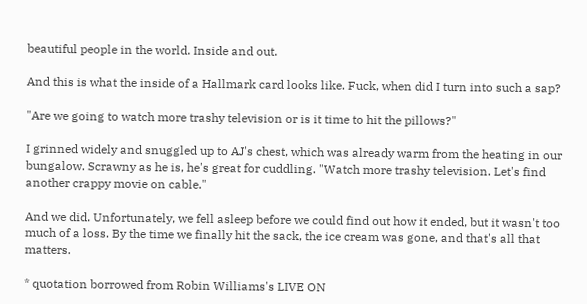beautiful people in the world. Inside and out.

And this is what the inside of a Hallmark card looks like. Fuck, when did I turn into such a sap?

"Are we going to watch more trashy television or is it time to hit the pillows?"

I grinned widely and snuggled up to AJ's chest, which was already warm from the heating in our bungalow. Scrawny as he is, he's great for cuddling. "Watch more trashy television. Let's find another crappy movie on cable."

And we did. Unfortunately, we fell asleep before we could find out how it ended, but it wasn't too much of a loss. By the time we finally hit the sack, the ice cream was gone, and that's all that matters.

* quotation borrowed from Robin Williams's LIVE ON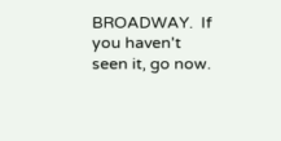BROADWAY.  If you haven't seen it, go now.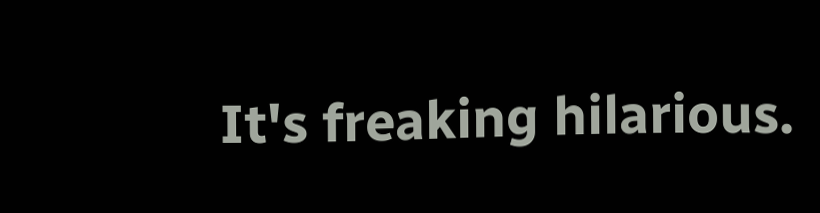It's freaking hilarious.